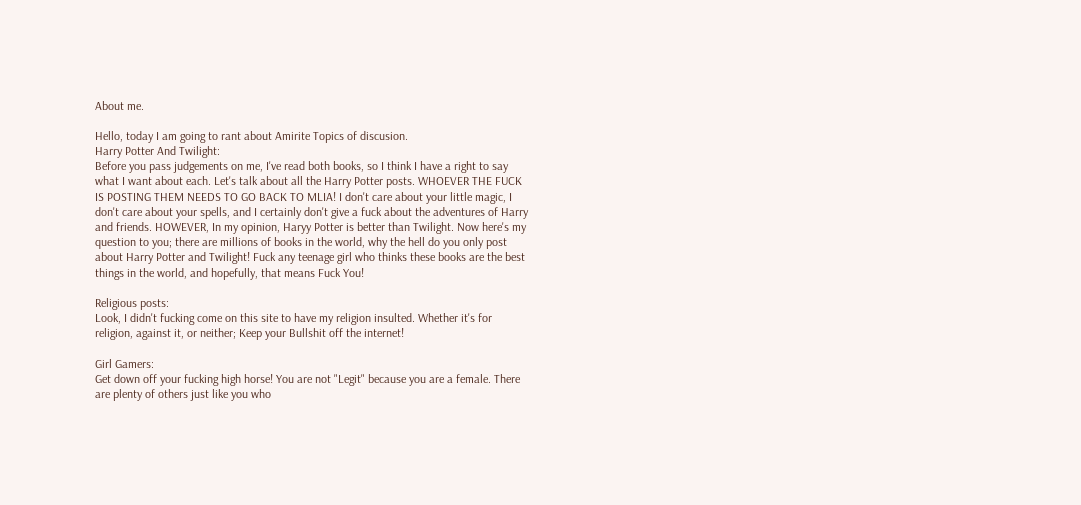About me.

Hello, today I am going to rant about Amirite Topics of discusion.
Harry Potter And Twilight:
Before you pass judgements on me, I've read both books, so I think I have a right to say what I want about each. Let's talk about all the Harry Potter posts. WHOEVER THE FUCK IS POSTING THEM NEEDS TO GO BACK TO MLIA! I don't care about your little magic, I don't care about your spells, and I certainly don't give a fuck about the adventures of Harry and friends. HOWEVER, In my opinion, Haryy Potter is better than Twilight. Now here's my question to you; there are millions of books in the world, why the hell do you only post about Harry Potter and Twilight! Fuck any teenage girl who thinks these books are the best things in the world, and hopefully, that means Fuck You!

Religious posts:
Look, I didn't fucking come on this site to have my religion insulted. Whether it's for religion, against it, or neither; Keep your Bullshit off the internet!

Girl Gamers:
Get down off your fucking high horse! You are not "Legit" because you are a female. There are plenty of others just like you who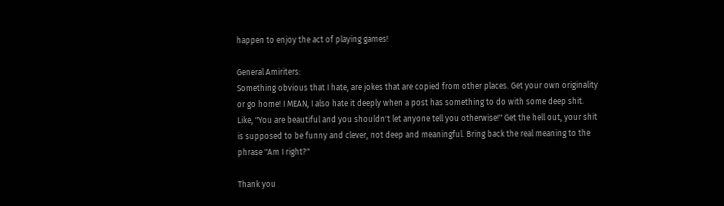happen to enjoy the act of playing games!

General Amiriters:
Something obvious that I hate, are jokes that are copied from other places. Get your own originality or go home! I MEAN, I also hate it deeply when a post has something to do with some deep shit. Like, "You are beautiful and you shouldn't let anyone tell you otherwise!" Get the hell out, your shit is supposed to be funny and clever, not deep and meaningful. Bring back the real meaning to the phrase "Am I right?"

Thank you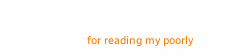for reading my poorly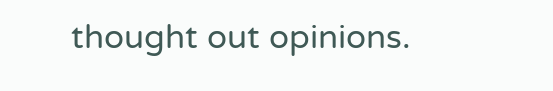thought out opinions.